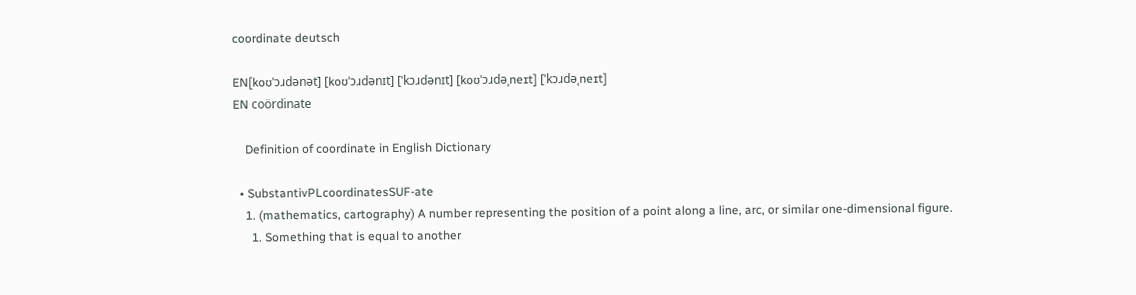coordinate deutsch

EN[koʊˈɔɹdənət] [koʊˈɔɹdənɪt] [ˈkɔɹdənɪt] [koʊˈɔɹdəˌneɪt] [ˈkɔɹdəˌneɪt]
EN coördinate

    Definition of coordinate in English Dictionary

  • SubstantivPLcoordinatesSUF-ate
    1. (mathematics, cartography) A number representing the position of a point along a line, arc, or similar one-dimensional figure.
      1. Something that is equal to another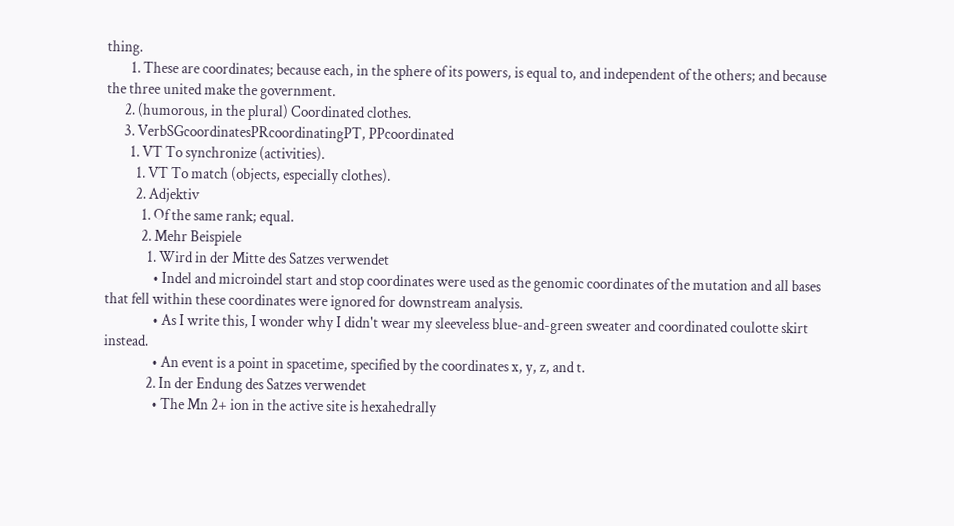thing.
        1. These are coordinates; because each, in the sphere of its powers, is equal to, and independent of the others; and because the three united make the government.
      2. (humorous, in the plural) Coordinated clothes.
      3. VerbSGcoordinatesPRcoordinatingPT, PPcoordinated
        1. VT To synchronize (activities).
          1. VT To match (objects, especially clothes).
          2. Adjektiv
            1. Of the same rank; equal.
            2. Mehr Beispiele
              1. Wird in der Mitte des Satzes verwendet
                • Indel and microindel start and stop coordinates were used as the genomic coordinates of the mutation and all bases that fell within these coordinates were ignored for downstream analysis.
                • As I write this, I wonder why I didn't wear my sleeveless blue-and-green sweater and coordinated coulotte skirt instead.
                • An event is a point in spacetime, specified by the coordinates x, y, z, and t.
              2. In der Endung des Satzes verwendet
                • The Mn 2+ ion in the active site is hexahedrally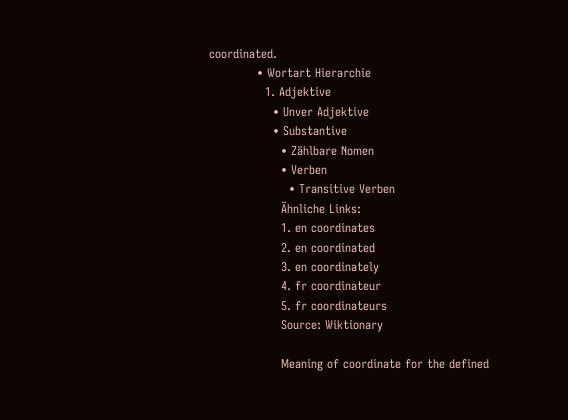coordinated.
            • Wortart Hierarchie
              1. Adjektive
                • Unver Adjektive
                • Substantive
                  • Zählbare Nomen
                  • Verben
                    • Transitive Verben
                  Ähnliche Links:
                  1. en coordinates
                  2. en coordinated
                  3. en coordinately
                  4. fr coordinateur
                  5. fr coordinateurs
                  Source: Wiktionary

                  Meaning of coordinate for the defined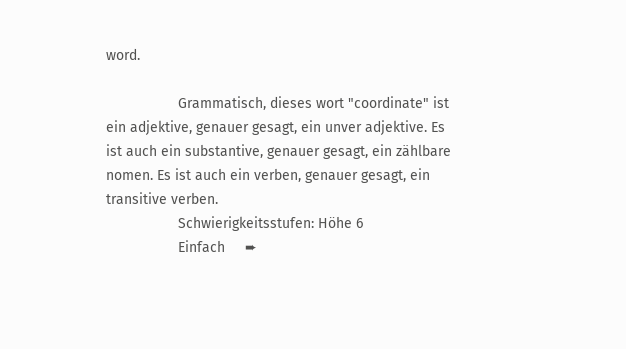word.

                  Grammatisch, dieses wort "coordinate" ist ein adjektive, genauer gesagt, ein unver adjektive. Es ist auch ein substantive, genauer gesagt, ein zählbare nomen. Es ist auch ein verben, genauer gesagt, ein transitive verben.
                  Schwierigkeitsstufen: Höhe 6
                  Einfach     ➨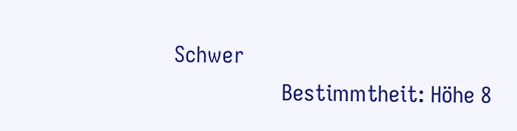Schwer
                  Bestimmtheit: Höhe 8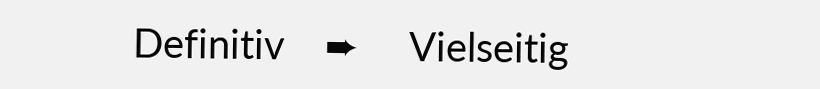Definitiv    ➨     Vielseitig